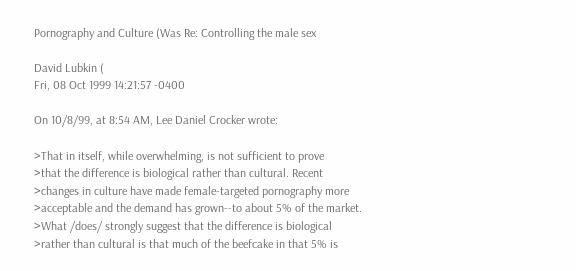Pornography and Culture (Was Re: Controlling the male sex

David Lubkin (
Fri, 08 Oct 1999 14:21:57 -0400

On 10/8/99, at 8:54 AM, Lee Daniel Crocker wrote:

>That in itself, while overwhelming, is not sufficient to prove
>that the difference is biological rather than cultural. Recent
>changes in culture have made female-targeted pornography more
>acceptable and the demand has grown--to about 5% of the market.
>What /does/ strongly suggest that the difference is biological
>rather than cultural is that much of the beefcake in that 5% is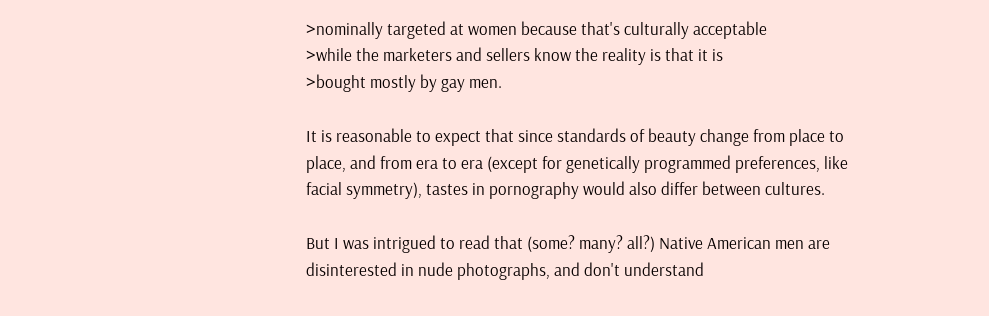>nominally targeted at women because that's culturally acceptable
>while the marketers and sellers know the reality is that it is
>bought mostly by gay men.

It is reasonable to expect that since standards of beauty change from place to place, and from era to era (except for genetically programmed preferences, like facial symmetry), tastes in pornography would also differ between cultures.

But I was intrigued to read that (some? many? all?) Native American men are disinterested in nude photographs, and don't understand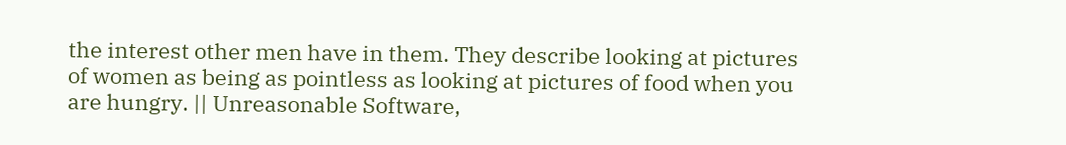the interest other men have in them. They describe looking at pictures of women as being as pointless as looking at pictures of food when you are hungry. || Unreasonable Software,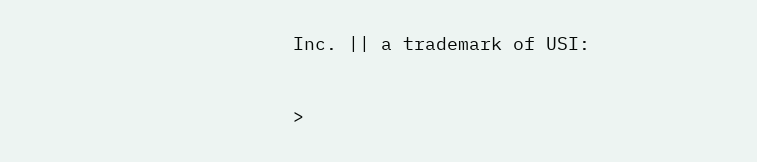Inc. || a trademark of USI:

>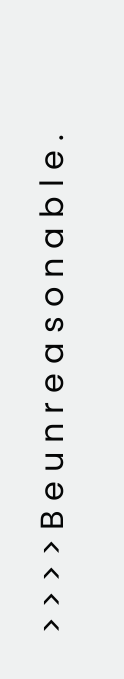> > > > B e u n r e a s o n a b l e .